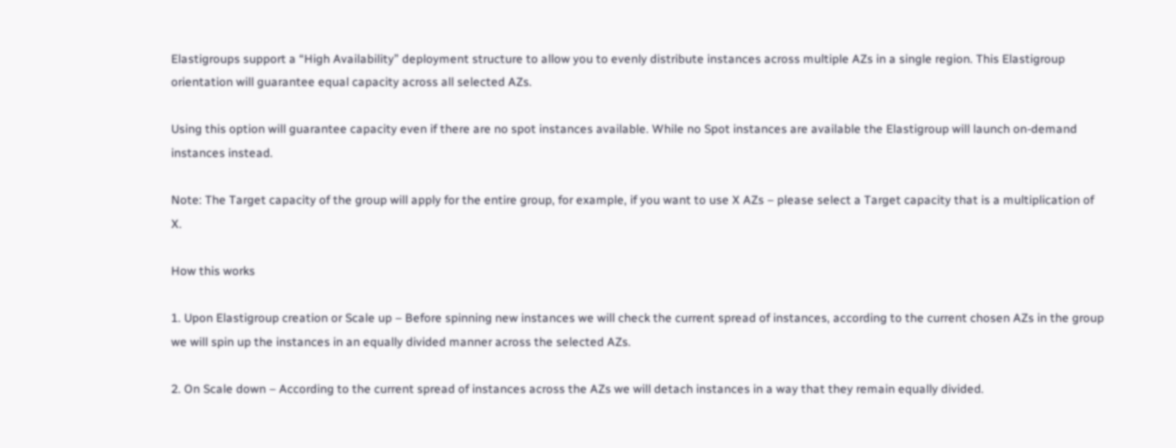Elastigroups support a “High Availability” deployment structure to allow you to evenly distribute instances across multiple AZs in a single region. This Elastigroup orientation will guarantee equal capacity across all selected AZs.

Using this option will guarantee capacity even if there are no spot instances available. While no Spot instances are available the Elastigroup will launch on-demand instances instead.

Note: The Target capacity of the group will apply for the entire group, for example, if you want to use X AZs – please select a Target capacity that is a multiplication of X.

How this works

1. Upon Elastigroup creation or Scale up – Before spinning new instances we will check the current spread of instances, according to the current chosen AZs in the group we will spin up the instances in an equally divided manner across the selected AZs.

2. On Scale down – According to the current spread of instances across the AZs we will detach instances in a way that they remain equally divided.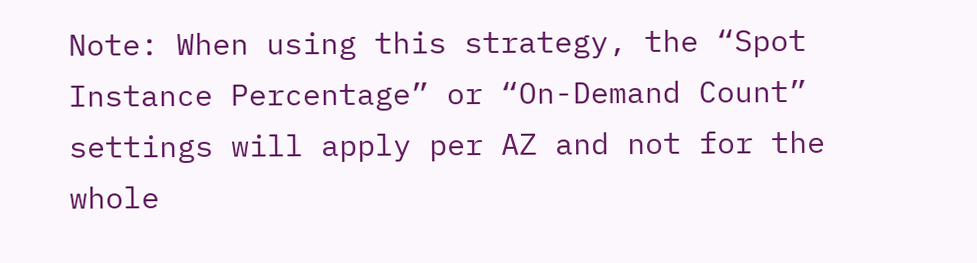Note: When using this strategy, the “Spot Instance Percentage” or “On-Demand Count” settings will apply per AZ and not for the whole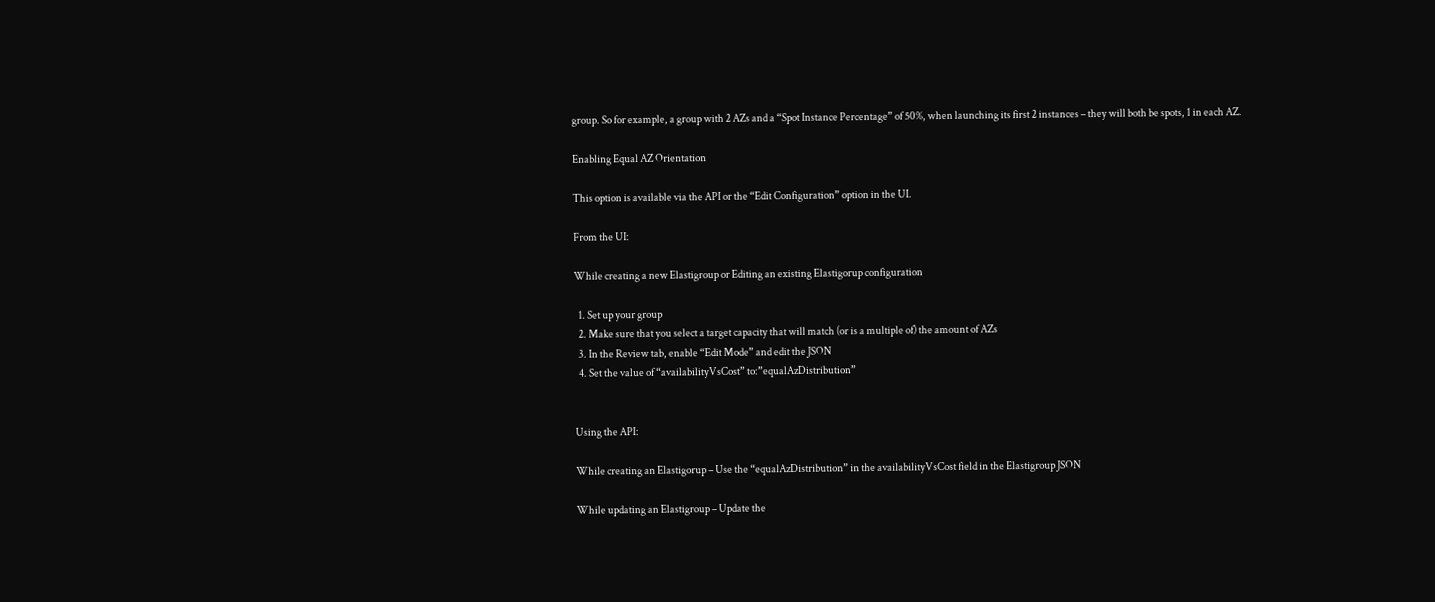group. So for example, a group with 2 AZs and a “Spot Instance Percentage” of 50%, when launching its first 2 instances – they will both be spots, 1 in each AZ.

Enabling Equal AZ Orientation

This option is available via the API or the “Edit Configuration” option in the UI.

From the UI:

While creating a new Elastigroup or Editing an existing Elastigorup configuration

  1. Set up your group
  2. Make sure that you select a target capacity that will match (or is a multiple of) the amount of AZs
  3. In the Review tab, enable “Edit Mode” and edit the JSON
  4. Set the value of “availabilityVsCost” to:”equalAzDistribution”


Using the API:

While creating an Elastigorup – Use the “equalAzDistribution” in the availabilityVsCost field in the Elastigroup JSON

While updating an Elastigroup – Update the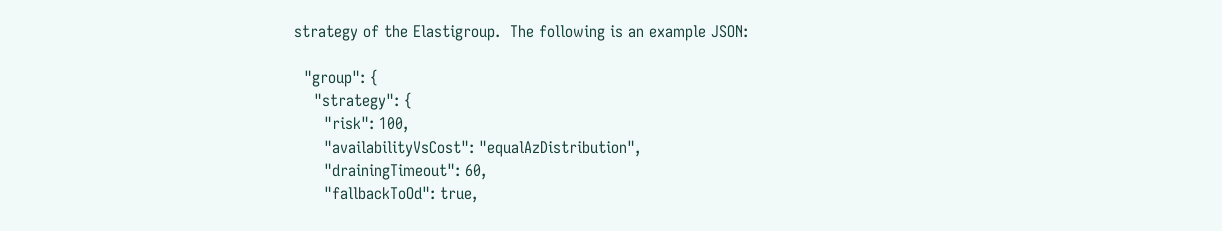strategy of the Elastigroup.  The following is an example JSON:

  "group": {
    "strategy": {
      "risk": 100,
      "availabilityVsCost": "equalAzDistribution",
      "drainingTimeout": 60,
      "fallbackToOd": true,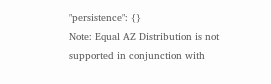"persistence": {}
Note: Equal AZ Distribution is not supported in conjunction with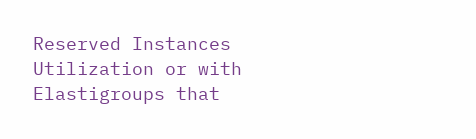Reserved Instances Utilization or with Elastigroups that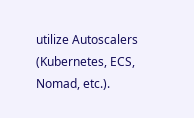utilize Autoscalers (Kubernetes, ECS, Nomad, etc.).